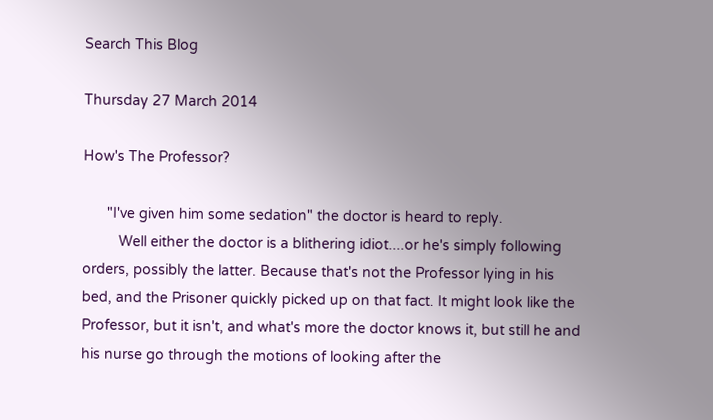Search This Blog

Thursday 27 March 2014

How's The Professor?

      "I've given him some sedation" the doctor is heard to reply.
         Well either the doctor is a blithering idiot....or he's simply following orders, possibly the latter. Because that's not the Professor lying in his bed, and the Prisoner quickly picked up on that fact. It might look like the Professor, but it isn't, and what's more the doctor knows it, but still he and his nurse go through the motions of looking after the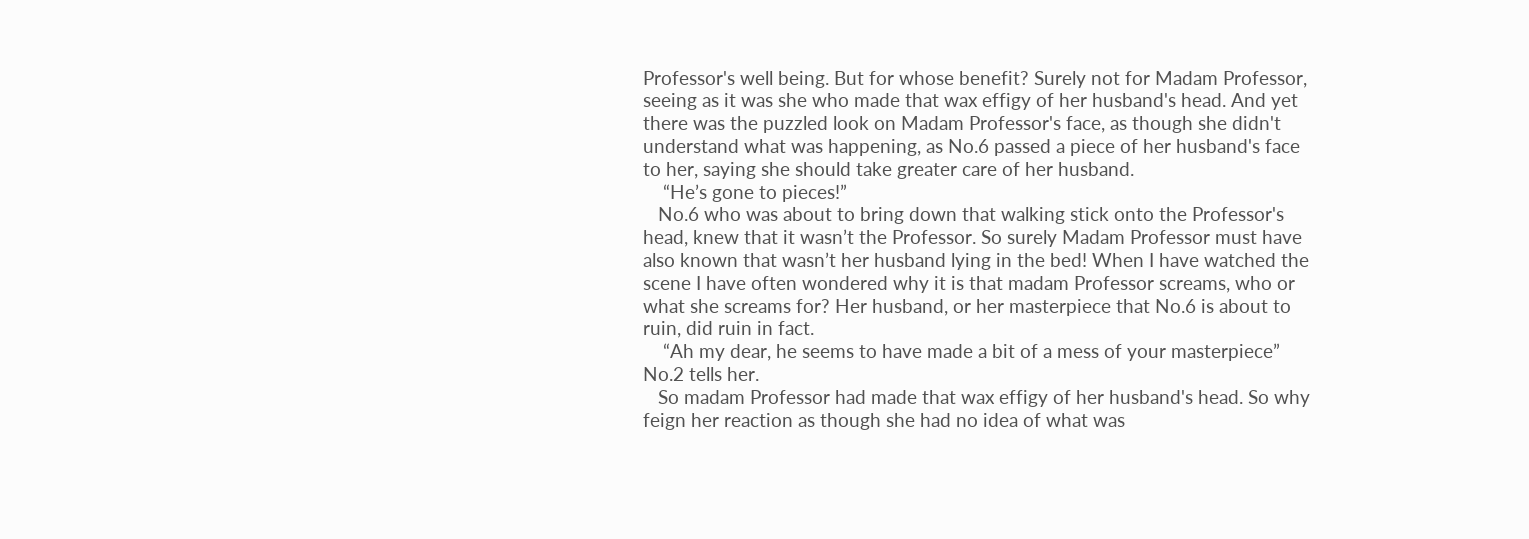Professor's well being. But for whose benefit? Surely not for Madam Professor, seeing as it was she who made that wax effigy of her husband's head. And yet there was the puzzled look on Madam Professor's face, as though she didn't understand what was happening, as No.6 passed a piece of her husband's face to her, saying she should take greater care of her husband.
    “He’s gone to pieces!”
   No.6 who was about to bring down that walking stick onto the Professor's head, knew that it wasn’t the Professor. So surely Madam Professor must have also known that wasn’t her husband lying in the bed! When I have watched the scene I have often wondered why it is that madam Professor screams, who or  what she screams for? Her husband, or her masterpiece that No.6 is about to ruin, did ruin in fact.
    “Ah my dear, he seems to have made a bit of a mess of your masterpiece” No.2 tells her.
   So madam Professor had made that wax effigy of her husband's head. So why feign her reaction as though she had no idea of what was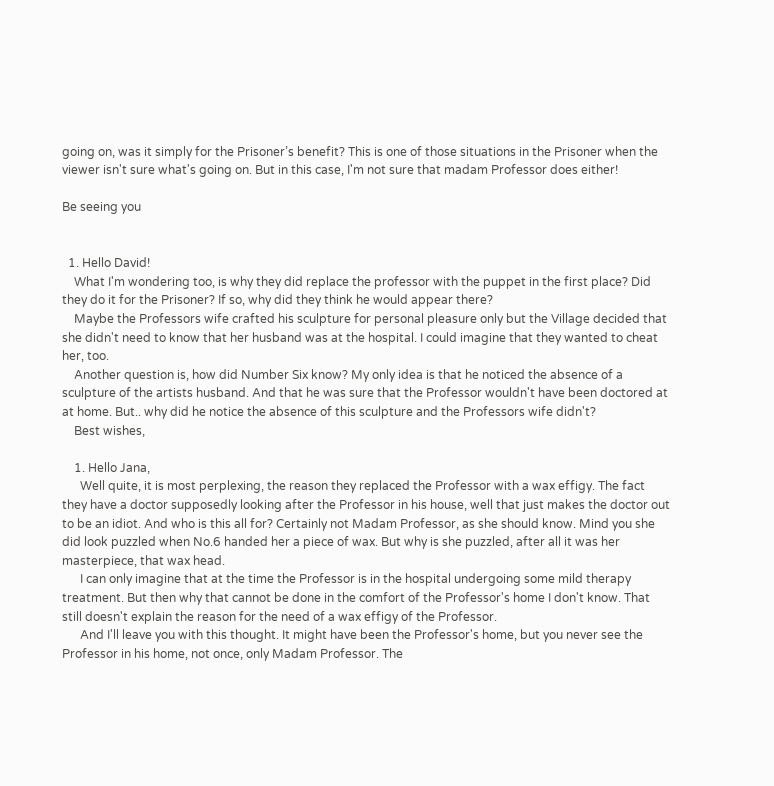going on, was it simply for the Prisoner’s benefit? This is one of those situations in the Prisoner when the viewer isn't sure what's going on. But in this case, I'm not sure that madam Professor does either!

Be seeing you


  1. Hello David!
    What I'm wondering too, is why they did replace the professor with the puppet in the first place? Did they do it for the Prisoner? If so, why did they think he would appear there?
    Maybe the Professors wife crafted his sculpture for personal pleasure only but the Village decided that she didn't need to know that her husband was at the hospital. I could imagine that they wanted to cheat her, too.
    Another question is, how did Number Six know? My only idea is that he noticed the absence of a sculpture of the artists husband. And that he was sure that the Professor wouldn't have been doctored at at home. But.. why did he notice the absence of this sculpture and the Professors wife didn't?
    Best wishes,

    1. Hello Jana,
      Well quite, it is most perplexing, the reason they replaced the Professor with a wax effigy. The fact they have a doctor supposedly looking after the Professor in his house, well that just makes the doctor out to be an idiot. And who is this all for? Certainly not Madam Professor, as she should know. Mind you she did look puzzled when No.6 handed her a piece of wax. But why is she puzzled, after all it was her masterpiece, that wax head.
      I can only imagine that at the time the Professor is in the hospital undergoing some mild therapy treatment. But then why that cannot be done in the comfort of the Professor's home I don't know. That still doesn't explain the reason for the need of a wax effigy of the Professor.
      And I'll leave you with this thought. It might have been the Professor's home, but you never see the Professor in his home, not once, only Madam Professor. The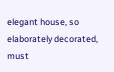elegant house, so elaborately decorated, must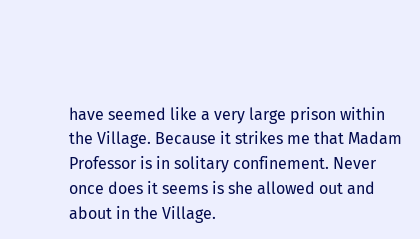have seemed like a very large prison within the Village. Because it strikes me that Madam Professor is in solitary confinement. Never once does it seems is she allowed out and about in the Village.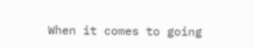When it comes to going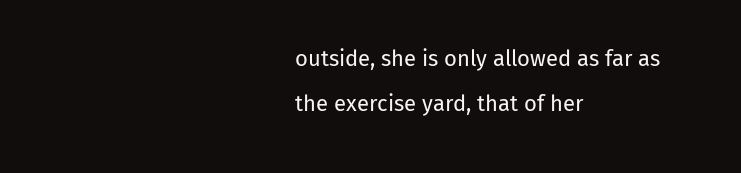outside, she is only allowed as far as the exercise yard, that of her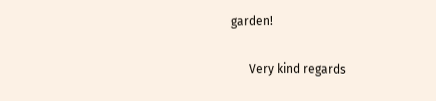garden!

      Very kind regards